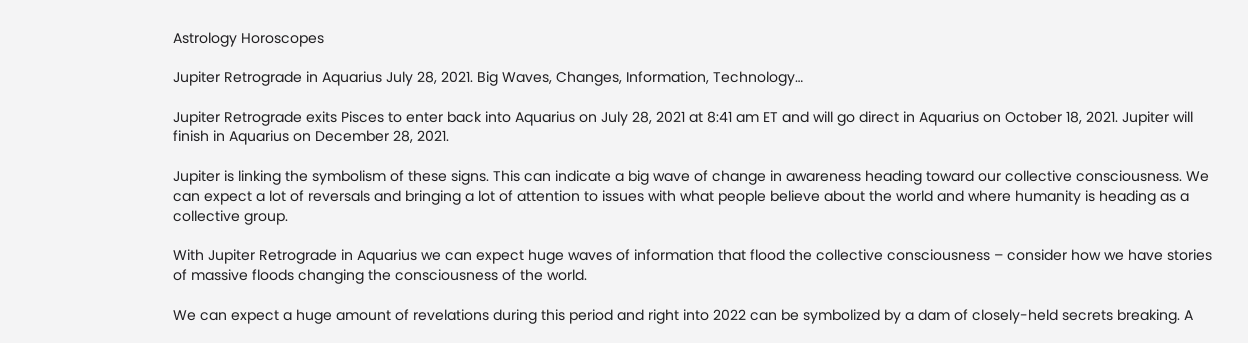Astrology Horoscopes

Jupiter Retrograde in Aquarius July 28, 2021. Big Waves, Changes, Information, Technology…

Jupiter Retrograde exits Pisces to enter back into Aquarius on July 28, 2021 at 8:41 am ET and will go direct in Aquarius on October 18, 2021. Jupiter will finish in Aquarius on December 28, 2021.

Jupiter is linking the symbolism of these signs. This can indicate a big wave of change in awareness heading toward our collective consciousness. We can expect a lot of reversals and bringing a lot of attention to issues with what people believe about the world and where humanity is heading as a collective group.

With Jupiter Retrograde in Aquarius we can expect huge waves of information that flood the collective consciousness – consider how we have stories of massive floods changing the consciousness of the world.

We can expect a huge amount of revelations during this period and right into 2022 can be symbolized by a dam of closely-held secrets breaking. A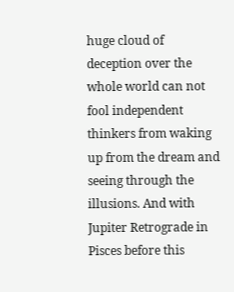huge cloud of deception over the whole world can not fool independent thinkers from waking up from the dream and seeing through the illusions. And with Jupiter Retrograde in Pisces before this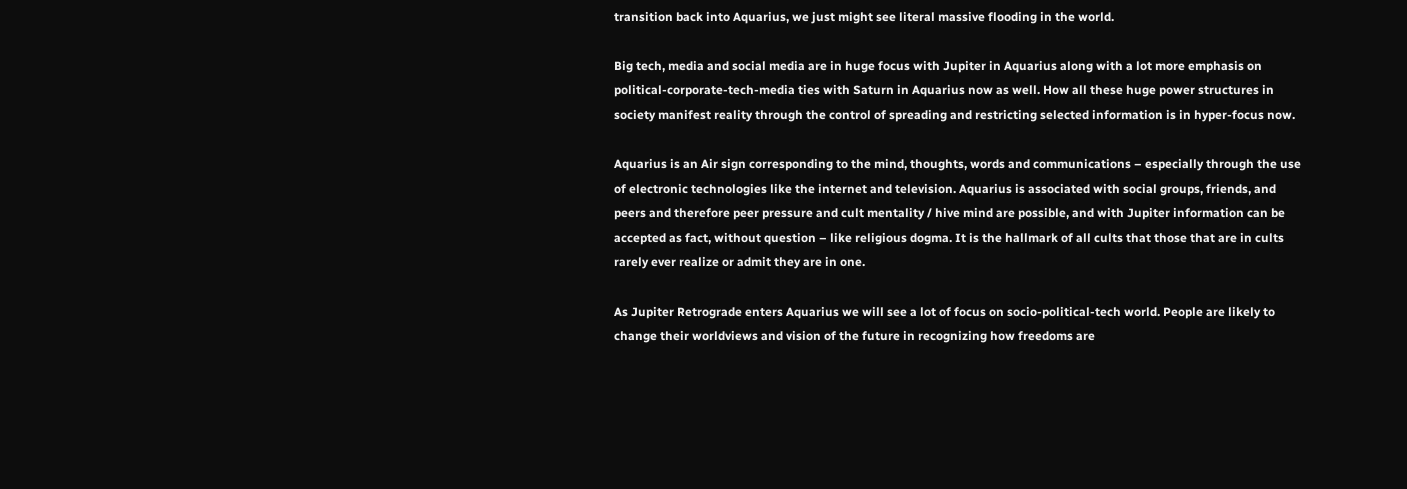transition back into Aquarius, we just might see literal massive flooding in the world.

Big tech, media and social media are in huge focus with Jupiter in Aquarius along with a lot more emphasis on political-corporate-tech-media ties with Saturn in Aquarius now as well. How all these huge power structures in society manifest reality through the control of spreading and restricting selected information is in hyper-focus now.

Aquarius is an Air sign corresponding to the mind, thoughts, words and communications – especially through the use of electronic technologies like the internet and television. Aquarius is associated with social groups, friends, and peers and therefore peer pressure and cult mentality / hive mind are possible, and with Jupiter information can be accepted as fact, without question – like religious dogma. It is the hallmark of all cults that those that are in cults rarely ever realize or admit they are in one.

As Jupiter Retrograde enters Aquarius we will see a lot of focus on socio-political-tech world. People are likely to change their worldviews and vision of the future in recognizing how freedoms are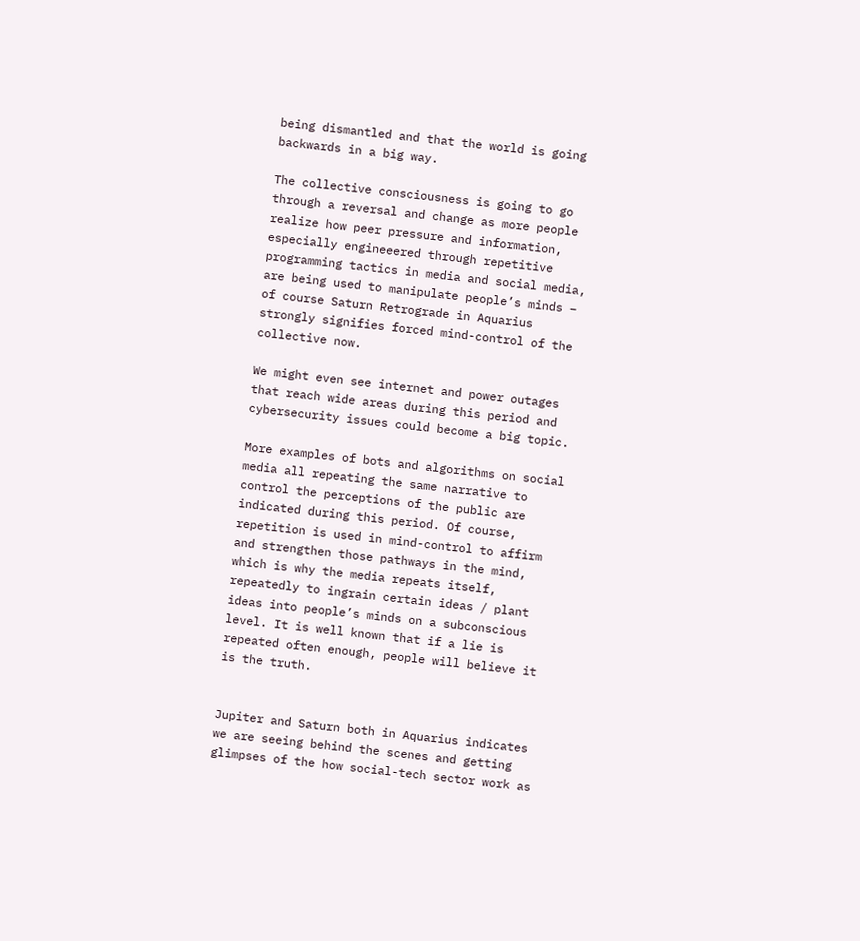being dismantled and that the world is going backwards in a big way.

The collective consciousness is going to go through a reversal and change as more people realize how peer pressure and information, especially engineeered through repetitive programming tactics in media and social media, are being used to manipulate people’s minds – of course Saturn Retrograde in Aquarius strongly signifies forced mind-control of the collective now.

We might even see internet and power outages that reach wide areas during this period and cybersecurity issues could become a big topic.

More examples of bots and algorithms on social media all repeating the same narrative to control the perceptions of the public are indicated during this period. Of course, repetition is used in mind-control to affirm and strengthen those pathways in the mind, which is why the media repeats itself, repeatedly to ingrain certain ideas / plant ideas into people’s minds on a subconscious level. It is well known that if a lie is repeated often enough, people will believe it is the truth.


Jupiter and Saturn both in Aquarius indicates we are seeing behind the scenes and getting glimpses of the how social-tech sector work as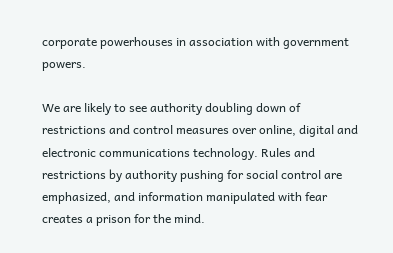corporate powerhouses in association with government powers.

We are likely to see authority doubling down of restrictions and control measures over online, digital and electronic communications technology. Rules and restrictions by authority pushing for social control are emphasized, and information manipulated with fear creates a prison for the mind.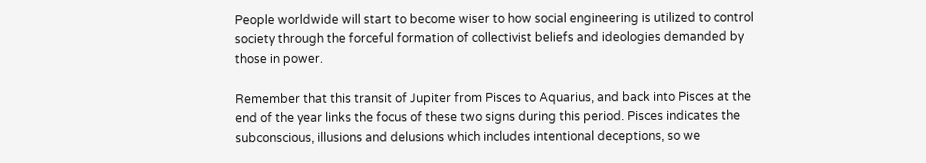People worldwide will start to become wiser to how social engineering is utilized to control society through the forceful formation of collectivist beliefs and ideologies demanded by those in power.

Remember that this transit of Jupiter from Pisces to Aquarius, and back into Pisces at the end of the year links the focus of these two signs during this period. Pisces indicates the subconscious, illusions and delusions which includes intentional deceptions, so we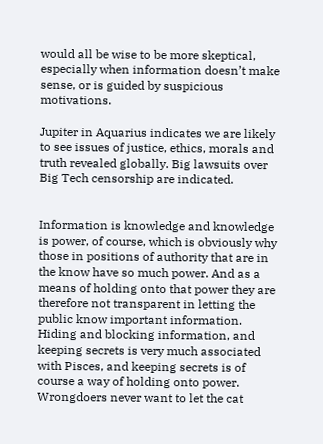would all be wise to be more skeptical, especially when information doesn’t make sense, or is guided by suspicious motivations.

Jupiter in Aquarius indicates we are likely to see issues of justice, ethics, morals and truth revealed globally. Big lawsuits over Big Tech censorship are indicated.


Information is knowledge and knowledge is power, of course, which is obviously why those in positions of authority that are in the know have so much power. And as a means of holding onto that power they are therefore not transparent in letting the public know important information. Hiding and blocking information, and keeping secrets is very much associated with Pisces, and keeping secrets is of course a way of holding onto power. Wrongdoers never want to let the cat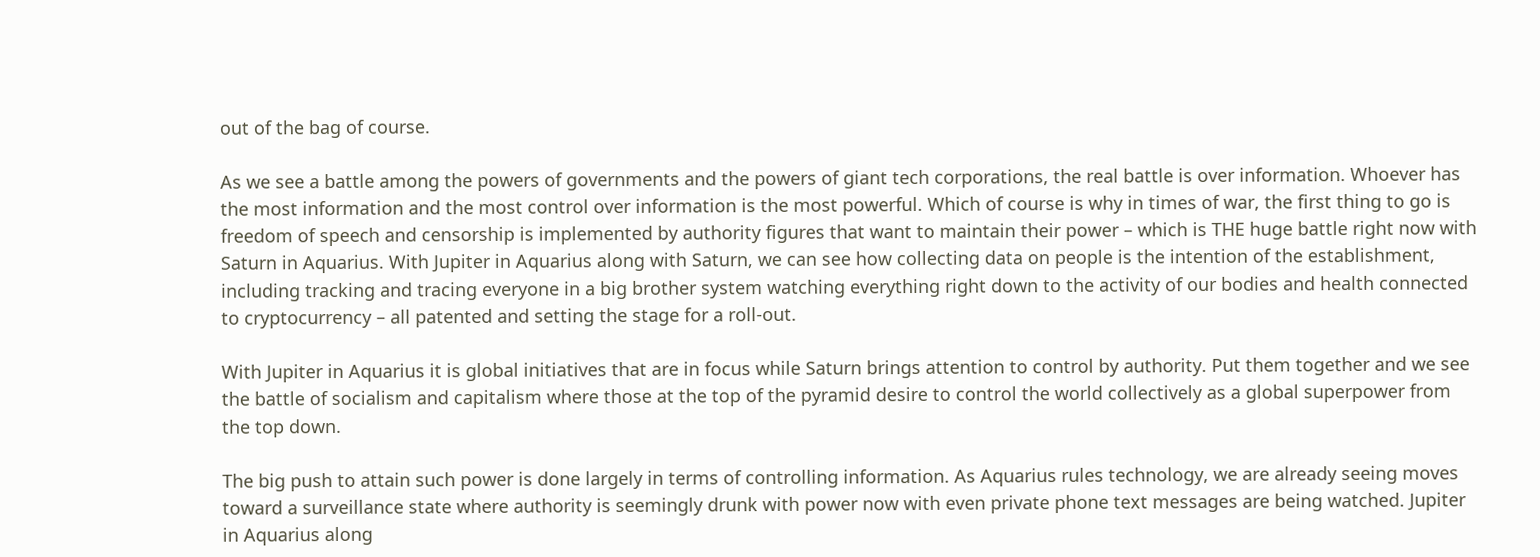out of the bag of course.

As we see a battle among the powers of governments and the powers of giant tech corporations, the real battle is over information. Whoever has the most information and the most control over information is the most powerful. Which of course is why in times of war, the first thing to go is freedom of speech and censorship is implemented by authority figures that want to maintain their power – which is THE huge battle right now with Saturn in Aquarius. With Jupiter in Aquarius along with Saturn, we can see how collecting data on people is the intention of the establishment, including tracking and tracing everyone in a big brother system watching everything right down to the activity of our bodies and health connected to cryptocurrency – all patented and setting the stage for a roll-out.

With Jupiter in Aquarius it is global initiatives that are in focus while Saturn brings attention to control by authority. Put them together and we see the battle of socialism and capitalism where those at the top of the pyramid desire to control the world collectively as a global superpower from the top down.

The big push to attain such power is done largely in terms of controlling information. As Aquarius rules technology, we are already seeing moves toward a surveillance state where authority is seemingly drunk with power now with even private phone text messages are being watched. Jupiter in Aquarius along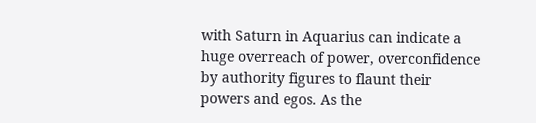with Saturn in Aquarius can indicate a huge overreach of power, overconfidence by authority figures to flaunt their powers and egos. As the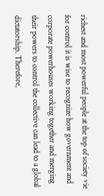richest and most powerful people at the top of society vie for control it is wise to recognize how government and corporate powerhouses working together and merging their powers to control the collective can lead to a global dictatorship. Therefore,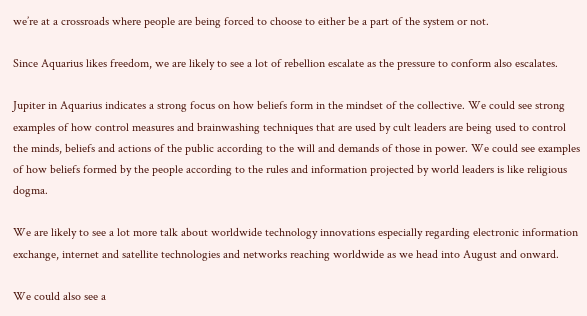we’re at a crossroads where people are being forced to choose to either be a part of the system or not.

Since Aquarius likes freedom, we are likely to see a lot of rebellion escalate as the pressure to conform also escalates.

Jupiter in Aquarius indicates a strong focus on how beliefs form in the mindset of the collective. We could see strong examples of how control measures and brainwashing techniques that are used by cult leaders are being used to control the minds, beliefs and actions of the public according to the will and demands of those in power. We could see examples of how beliefs formed by the people according to the rules and information projected by world leaders is like religious dogma.

We are likely to see a lot more talk about worldwide technology innovations especially regarding electronic information exchange, internet and satellite technologies and networks reaching worldwide as we head into August and onward.

We could also see a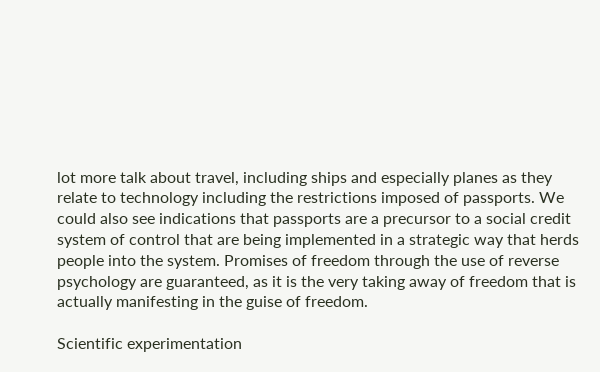lot more talk about travel, including ships and especially planes as they relate to technology including the restrictions imposed of passports. We could also see indications that passports are a precursor to a social credit system of control that are being implemented in a strategic way that herds people into the system. Promises of freedom through the use of reverse psychology are guaranteed, as it is the very taking away of freedom that is actually manifesting in the guise of freedom.

Scientific experimentation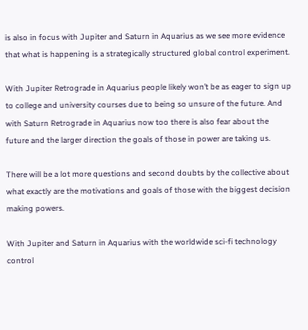is also in focus with Jupiter and Saturn in Aquarius as we see more evidence that what is happening is a strategically structured global control experiment.

With Jupiter Retrograde in Aquarius people likely won’t be as eager to sign up to college and university courses due to being so unsure of the future. And with Saturn Retrograde in Aquarius now too there is also fear about the future and the larger direction the goals of those in power are taking us.

There will be a lot more questions and second doubts by the collective about what exactly are the motivations and goals of those with the biggest decision making powers.

With Jupiter and Saturn in Aquarius with the worldwide sci-fi technology control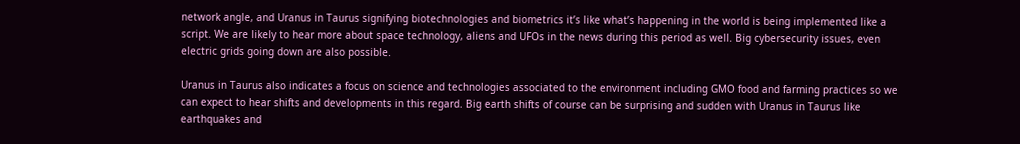network angle, and Uranus in Taurus signifying biotechnologies and biometrics it’s like what’s happening in the world is being implemented like a script. We are likely to hear more about space technology, aliens and UFOs in the news during this period as well. Big cybersecurity issues, even electric grids going down are also possible.

Uranus in Taurus also indicates a focus on science and technologies associated to the environment including GMO food and farming practices so we can expect to hear shifts and developments in this regard. Big earth shifts of course can be surprising and sudden with Uranus in Taurus like earthquakes and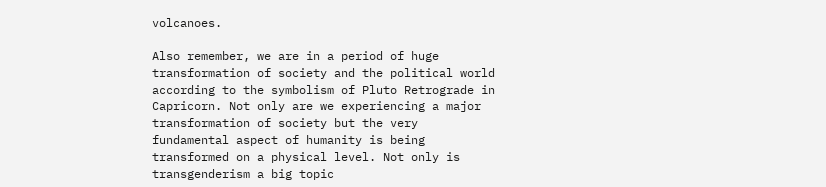volcanoes.

Also remember, we are in a period of huge transformation of society and the political world according to the symbolism of Pluto Retrograde in Capricorn. Not only are we experiencing a major transformation of society but the very fundamental aspect of humanity is being transformed on a physical level. Not only is transgenderism a big topic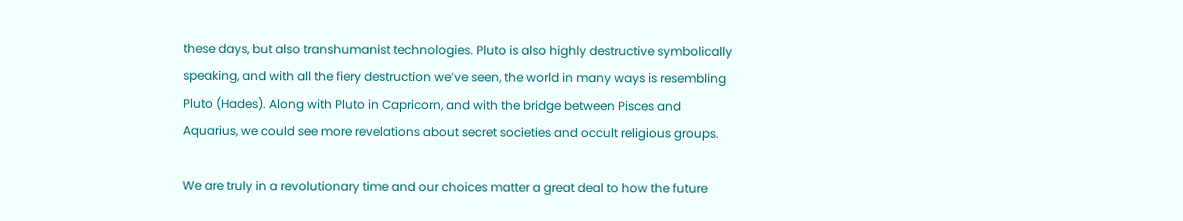these days, but also transhumanist technologies. Pluto is also highly destructive symbolically speaking, and with all the fiery destruction we’ve seen, the world in many ways is resembling Pluto (Hades). Along with Pluto in Capricorn, and with the bridge between Pisces and Aquarius, we could see more revelations about secret societies and occult religious groups.

We are truly in a revolutionary time and our choices matter a great deal to how the future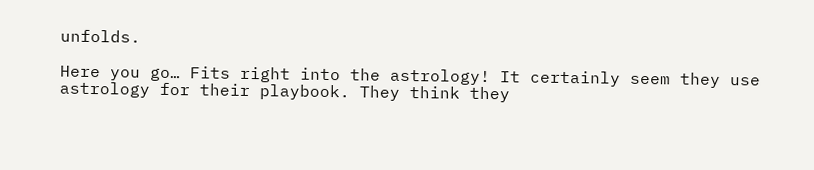unfolds.

Here you go… Fits right into the astrology! It certainly seem they use astrology for their playbook. They think they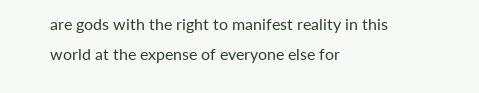are gods with the right to manifest reality in this world at the expense of everyone else for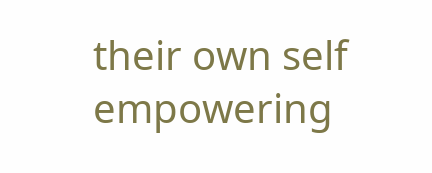their own self empowering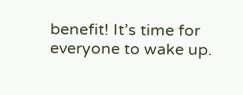benefit! It’s time for everyone to wake up.